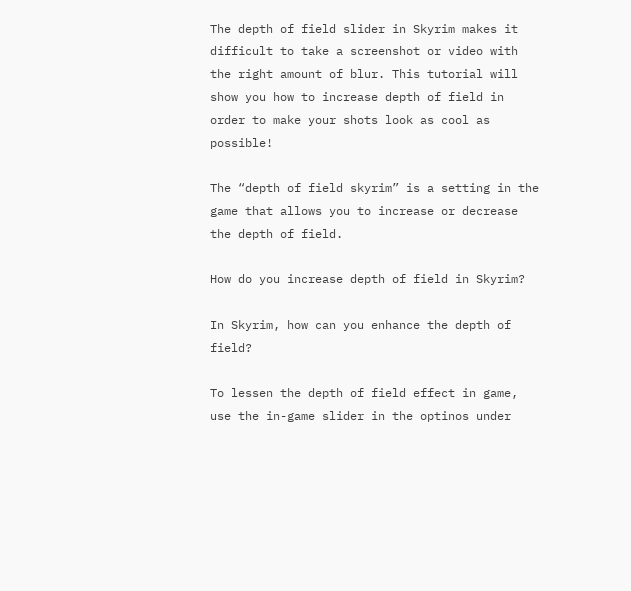The depth of field slider in Skyrim makes it difficult to take a screenshot or video with the right amount of blur. This tutorial will show you how to increase depth of field in order to make your shots look as cool as possible!

The “depth of field skyrim” is a setting in the game that allows you to increase or decrease the depth of field.

How do you increase depth of field in Skyrim?

In Skyrim, how can you enhance the depth of field?

To lessen the depth of field effect in game, use the in-game slider in the optinos under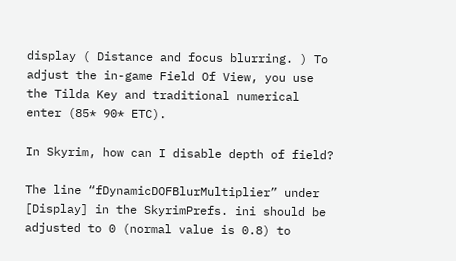display ( Distance and focus blurring. ) To adjust the in-game Field Of View, you use the Tilda Key and traditional numerical enter (85* 90* ETC).

In Skyrim, how can I disable depth of field?

The line “fDynamicDOFBlurMultiplier” under [Display] in the SkyrimPrefs. ini should be adjusted to 0 (normal value is 0.8) to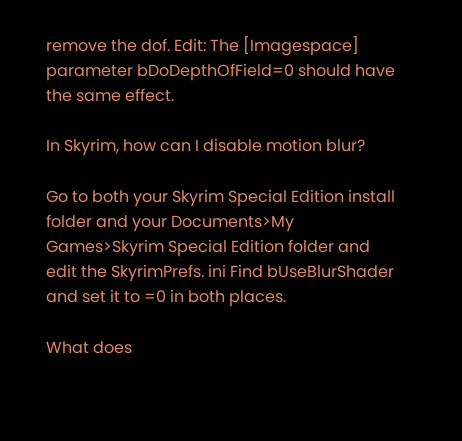remove the dof. Edit: The [Imagespace] parameter bDoDepthOfField=0 should have the same effect.

In Skyrim, how can I disable motion blur?

Go to both your Skyrim Special Edition install folder and your Documents>My Games>Skyrim Special Edition folder and edit the SkyrimPrefs. ini Find bUseBlurShader and set it to =0 in both places.

What does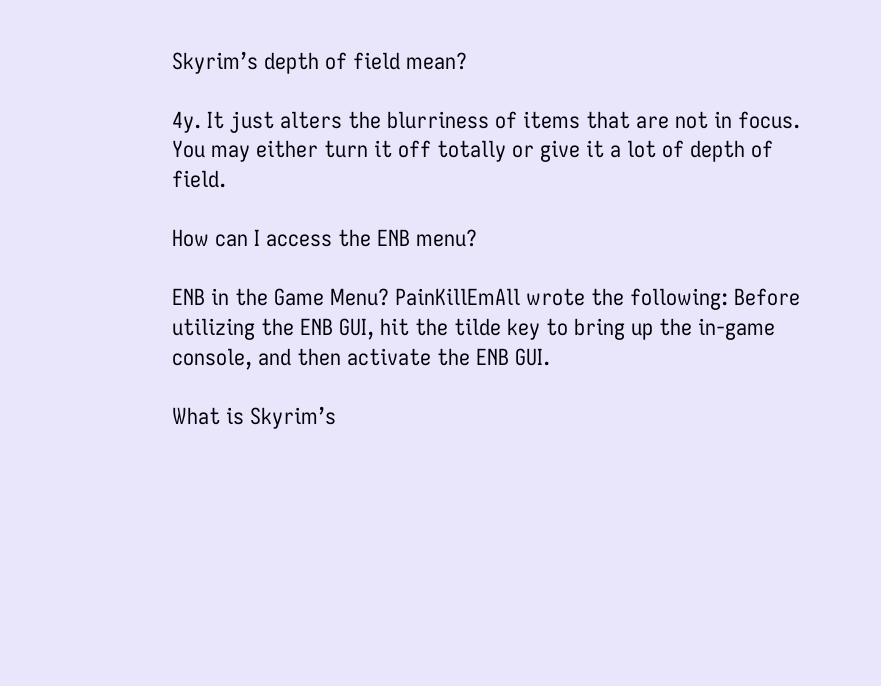Skyrim’s depth of field mean?

4y. It just alters the blurriness of items that are not in focus. You may either turn it off totally or give it a lot of depth of field.

How can I access the ENB menu?

ENB in the Game Menu? PainKillEmAll wrote the following: Before utilizing the ENB GUI, hit the tilde key to bring up the in-game console, and then activate the ENB GUI.

What is Skyrim’s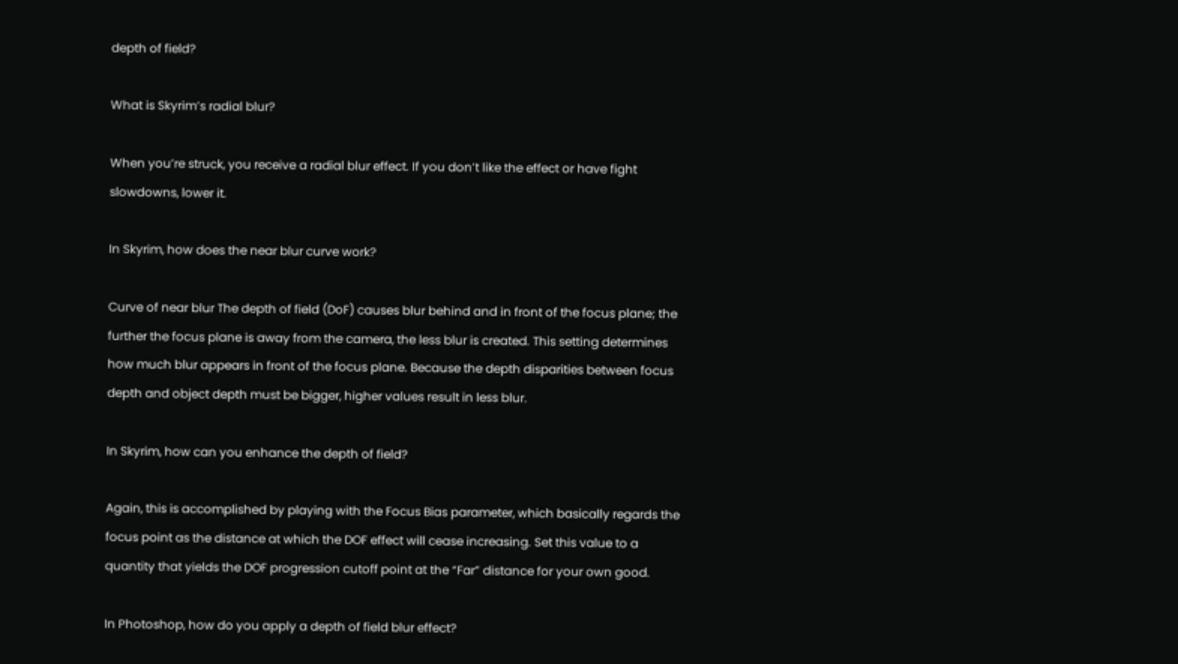depth of field?

What is Skyrim’s radial blur?

When you’re struck, you receive a radial blur effect. If you don’t like the effect or have fight slowdowns, lower it.

In Skyrim, how does the near blur curve work?

Curve of near blur The depth of field (DoF) causes blur behind and in front of the focus plane; the further the focus plane is away from the camera, the less blur is created. This setting determines how much blur appears in front of the focus plane. Because the depth disparities between focus depth and object depth must be bigger, higher values result in less blur.

In Skyrim, how can you enhance the depth of field?

Again, this is accomplished by playing with the Focus Bias parameter, which basically regards the focus point as the distance at which the DOF effect will cease increasing. Set this value to a quantity that yields the DOF progression cutoff point at the “Far” distance for your own good.

In Photoshop, how do you apply a depth of field blur effect?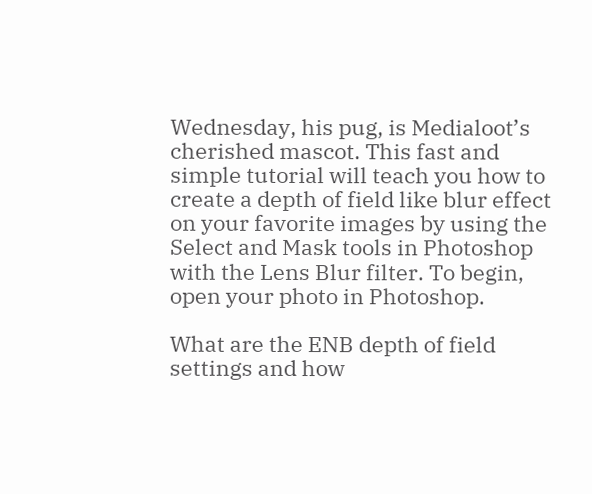Wednesday, his pug, is Medialoot’s cherished mascot. This fast and simple tutorial will teach you how to create a depth of field like blur effect on your favorite images by using the Select and Mask tools in Photoshop with the Lens Blur filter. To begin, open your photo in Photoshop.

What are the ENB depth of field settings and how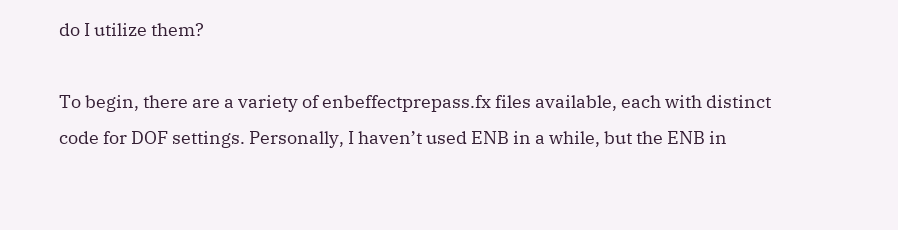do I utilize them?

To begin, there are a variety of enbeffectprepass.fx files available, each with distinct code for DOF settings. Personally, I haven’t used ENB in a while, but the ENB in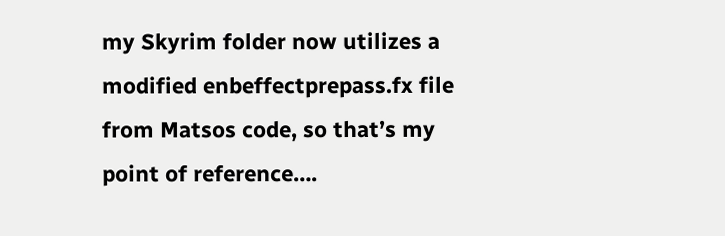my Skyrim folder now utilizes a modified enbeffectprepass.fx file from Matsos code, so that’s my point of reference….